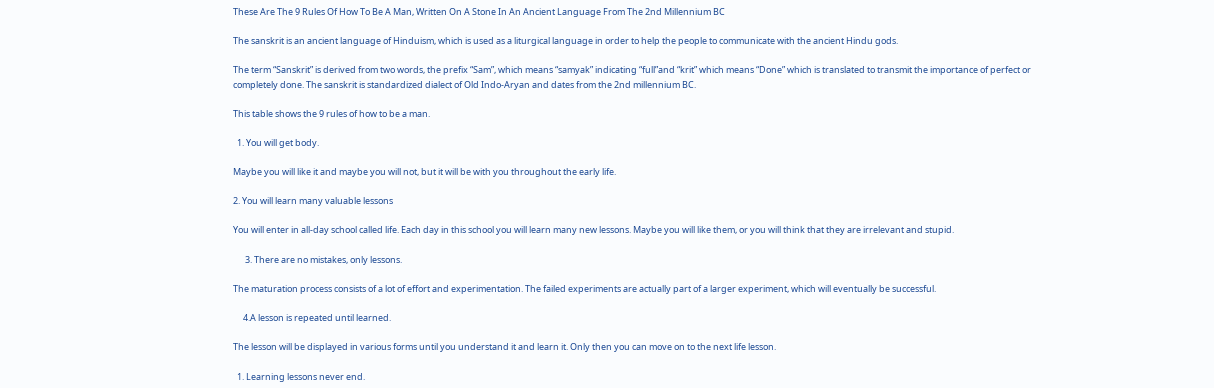These Are The 9 Rules Of How To Be A Man, Written On A Stone In An Ancient Language From The 2nd Millennium BC

The sanskrit is an ancient language of Hinduism, which is used as a liturgical language in order to help the people to communicate with the ancient Hindu gods.

The term “Sanskrit” is derived from two words, the prefix “Sam”, which means “samyak” indicating “full”and “krit” which means “Done” which is translated to transmit the importance of perfect or completely done. The sanskrit is standardized dialect of Old Indo-Aryan and dates from the 2nd millennium BC.

This table shows the 9 rules of how to be a man.

  1. You will get body.

Maybe you will like it and maybe you will not, but it will be with you throughout the early life.

2. You will learn many valuable lessons

You will enter in all-day school called life. Each day in this school you will learn many new lessons. Maybe you will like them, or you will think that they are irrelevant and stupid.

      3. There are no mistakes, only lessons.

The maturation process consists of a lot of effort and experimentation. The failed experiments are actually part of a larger experiment, which will eventually be successful.

     4.A lesson is repeated until learned.

The lesson will be displayed in various forms until you understand it and learn it. Only then you can move on to the next life lesson.

  1. Learning lessons never end.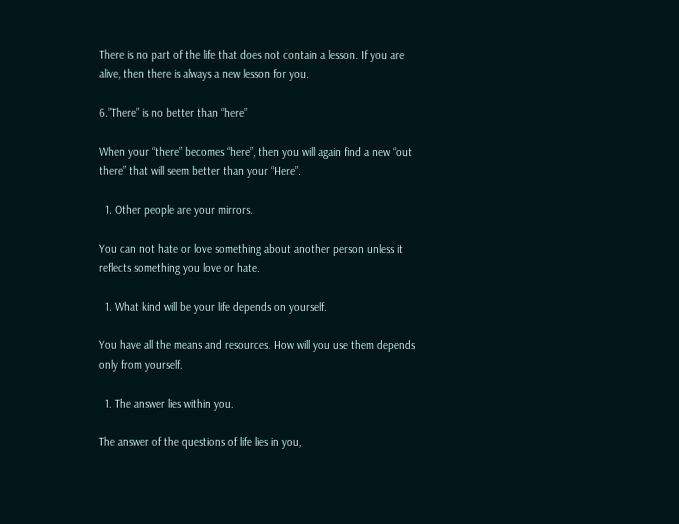There is no part of the life that does not contain a lesson. If you are alive, then there is always a new lesson for you.

6.”There” is no better than “here”

When your “there” becomes “here”, then you will again find a new “out there” that will seem better than your “Here”.

  1. Other people are your mirrors.

You can not hate or love something about another person unless it reflects something you love or hate.

  1. What kind will be your life depends on yourself.

You have all the means and resources. How will you use them depends only from yourself.

  1. The answer lies within you.

The answer of the questions of life lies in you,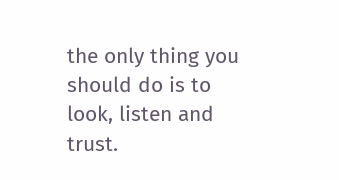the only thing you should do is to look, listen and trust.